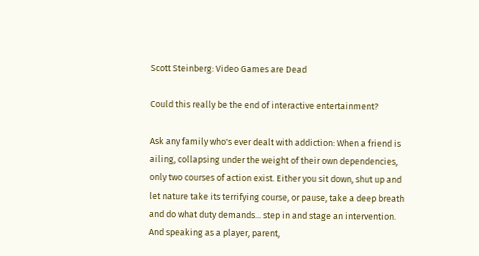Scott Steinberg: Video Games are Dead

Could this really be the end of interactive entertainment?

Ask any family who's ever dealt with addiction: When a friend is ailing, collapsing under the weight of their own dependencies, only two courses of action exist. Either you sit down, shut up and let nature take its terrifying course, or pause, take a deep breath and do what duty demands... step in and stage an intervention. And speaking as a player, parent,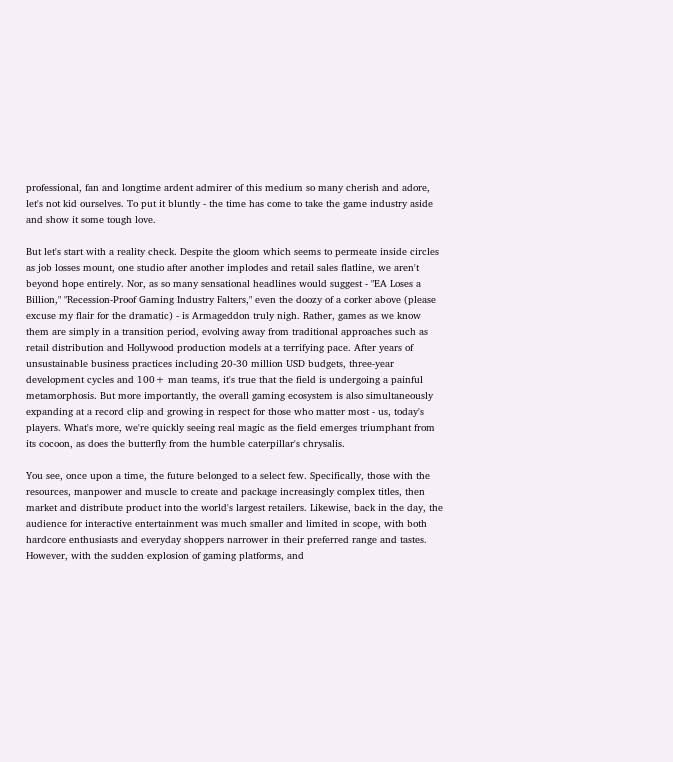professional, fan and longtime ardent admirer of this medium so many cherish and adore, let's not kid ourselves. To put it bluntly - the time has come to take the game industry aside and show it some tough love.

But let's start with a reality check. Despite the gloom which seems to permeate inside circles as job losses mount, one studio after another implodes and retail sales flatline, we aren't beyond hope entirely. Nor, as so many sensational headlines would suggest - "EA Loses a Billion," "Recession-Proof Gaming Industry Falters," even the doozy of a corker above (please excuse my flair for the dramatic) - is Armageddon truly nigh. Rather, games as we know them are simply in a transition period, evolving away from traditional approaches such as retail distribution and Hollywood production models at a terrifying pace. After years of unsustainable business practices including 20-30 million USD budgets, three-year development cycles and 100+ man teams, it's true that the field is undergoing a painful metamorphosis. But more importantly, the overall gaming ecosystem is also simultaneously expanding at a record clip and growing in respect for those who matter most - us, today's players. What's more, we're quickly seeing real magic as the field emerges triumphant from its cocoon, as does the butterfly from the humble caterpillar's chrysalis.

You see, once upon a time, the future belonged to a select few. Specifically, those with the resources, manpower and muscle to create and package increasingly complex titles, then market and distribute product into the world's largest retailers. Likewise, back in the day, the audience for interactive entertainment was much smaller and limited in scope, with both hardcore enthusiasts and everyday shoppers narrower in their preferred range and tastes. However, with the sudden explosion of gaming platforms, and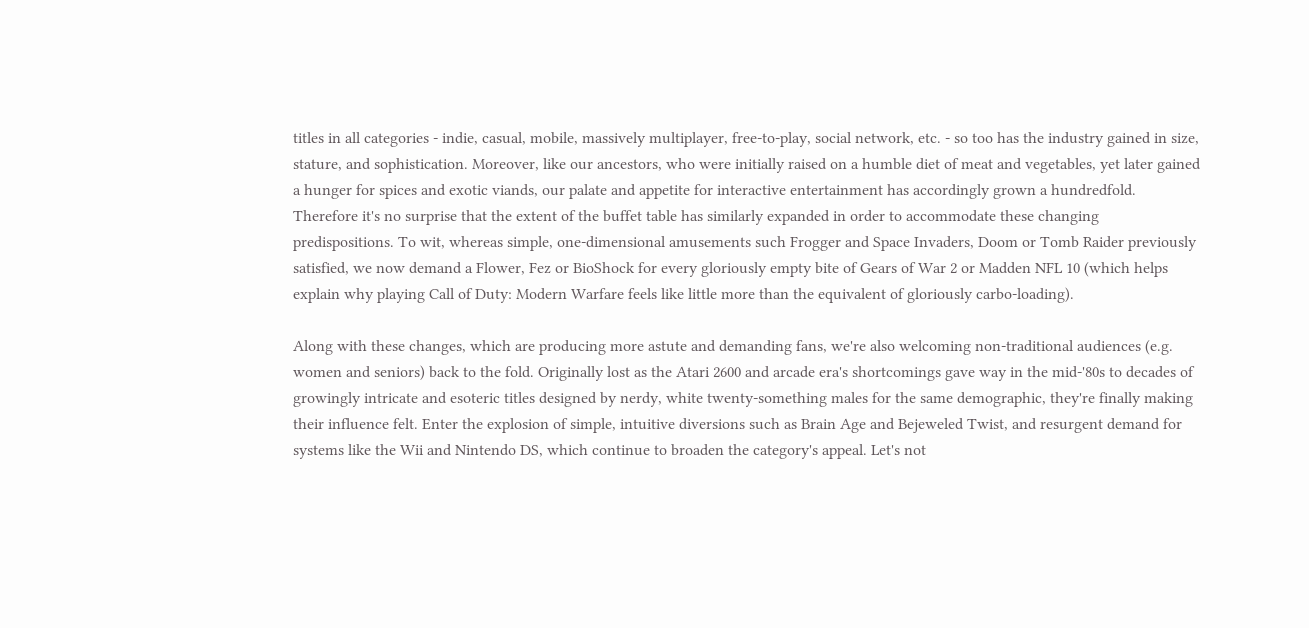titles in all categories - indie, casual, mobile, massively multiplayer, free-to-play, social network, etc. - so too has the industry gained in size, stature, and sophistication. Moreover, like our ancestors, who were initially raised on a humble diet of meat and vegetables, yet later gained a hunger for spices and exotic viands, our palate and appetite for interactive entertainment has accordingly grown a hundredfold. Therefore it's no surprise that the extent of the buffet table has similarly expanded in order to accommodate these changing predispositions. To wit, whereas simple, one-dimensional amusements such Frogger and Space Invaders, Doom or Tomb Raider previously satisfied, we now demand a Flower, Fez or BioShock for every gloriously empty bite of Gears of War 2 or Madden NFL 10 (which helps explain why playing Call of Duty: Modern Warfare feels like little more than the equivalent of gloriously carbo-loading).

Along with these changes, which are producing more astute and demanding fans, we're also welcoming non-traditional audiences (e.g. women and seniors) back to the fold. Originally lost as the Atari 2600 and arcade era's shortcomings gave way in the mid-'80s to decades of growingly intricate and esoteric titles designed by nerdy, white twenty-something males for the same demographic, they're finally making their influence felt. Enter the explosion of simple, intuitive diversions such as Brain Age and Bejeweled Twist, and resurgent demand for systems like the Wii and Nintendo DS, which continue to broaden the category's appeal. Let's not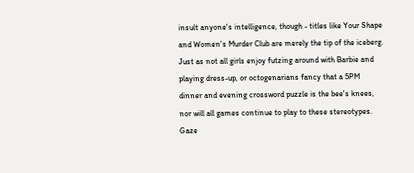insult anyone's intelligence, though - titles like Your Shape and Women's Murder Club are merely the tip of the iceberg. Just as not all girls enjoy futzing around with Barbie and playing dress-up, or octogenarians fancy that a 5PM dinner and evening crossword puzzle is the bee's knees, nor will all games continue to play to these stereotypes. Gaze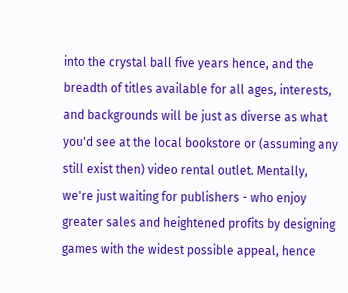into the crystal ball five years hence, and the breadth of titles available for all ages, interests, and backgrounds will be just as diverse as what you'd see at the local bookstore or (assuming any still exist then) video rental outlet. Mentally, we're just waiting for publishers - who enjoy greater sales and heightened profits by designing games with the widest possible appeal, hence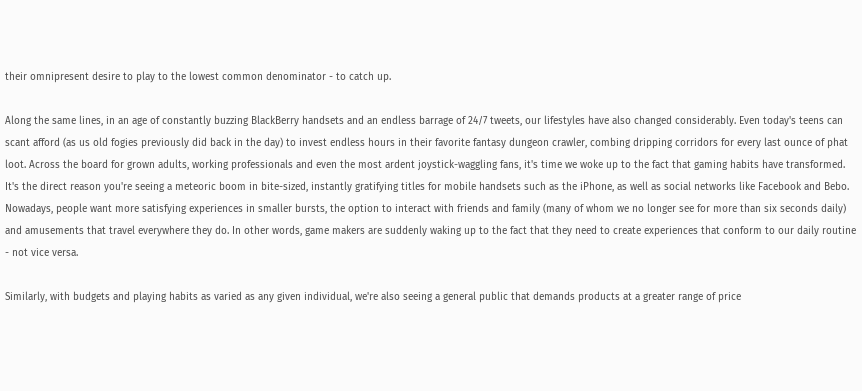their omnipresent desire to play to the lowest common denominator - to catch up.

Along the same lines, in an age of constantly buzzing BlackBerry handsets and an endless barrage of 24/7 tweets, our lifestyles have also changed considerably. Even today's teens can scant afford (as us old fogies previously did back in the day) to invest endless hours in their favorite fantasy dungeon crawler, combing dripping corridors for every last ounce of phat loot. Across the board for grown adults, working professionals and even the most ardent joystick-waggling fans, it's time we woke up to the fact that gaming habits have transformed. It's the direct reason you're seeing a meteoric boom in bite-sized, instantly gratifying titles for mobile handsets such as the iPhone, as well as social networks like Facebook and Bebo. Nowadays, people want more satisfying experiences in smaller bursts, the option to interact with friends and family (many of whom we no longer see for more than six seconds daily) and amusements that travel everywhere they do. In other words, game makers are suddenly waking up to the fact that they need to create experiences that conform to our daily routine - not vice versa.

Similarly, with budgets and playing habits as varied as any given individual, we're also seeing a general public that demands products at a greater range of price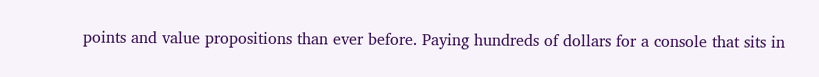points and value propositions than ever before. Paying hundreds of dollars for a console that sits in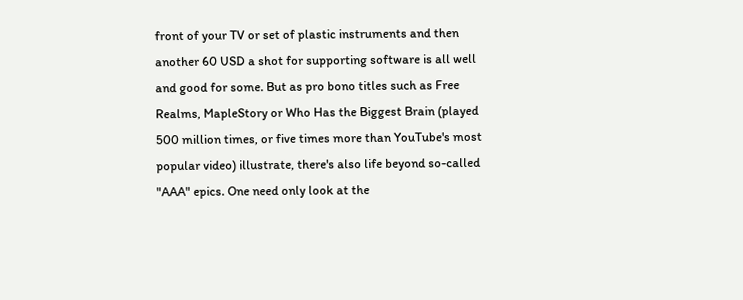front of your TV or set of plastic instruments and then another 60 USD a shot for supporting software is all well and good for some. But as pro bono titles such as Free Realms, MapleStory or Who Has the Biggest Brain (played 500 million times, or five times more than YouTube's most popular video) illustrate, there's also life beyond so-called "AAA" epics. One need only look at the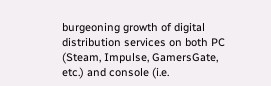burgeoning growth of digital distribution services on both PC (Steam, Impulse, GamersGate, etc.) and console (i.e.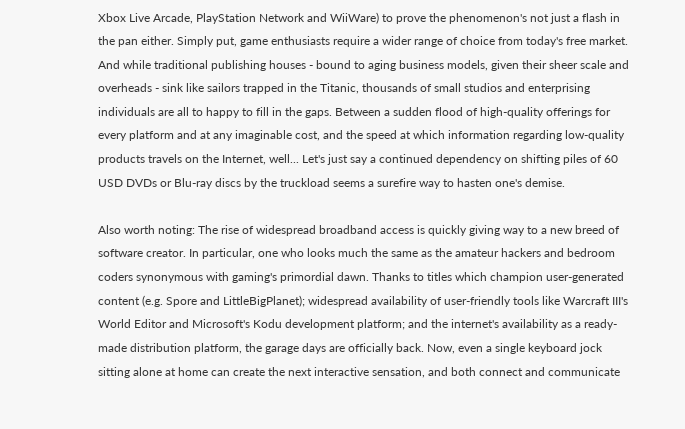Xbox Live Arcade, PlayStation Network and WiiWare) to prove the phenomenon's not just a flash in the pan either. Simply put, game enthusiasts require a wider range of choice from today's free market. And while traditional publishing houses - bound to aging business models, given their sheer scale and overheads - sink like sailors trapped in the Titanic, thousands of small studios and enterprising individuals are all to happy to fill in the gaps. Between a sudden flood of high-quality offerings for every platform and at any imaginable cost, and the speed at which information regarding low-quality products travels on the Internet, well... Let's just say a continued dependency on shifting piles of 60 USD DVDs or Blu-ray discs by the truckload seems a surefire way to hasten one's demise.

Also worth noting: The rise of widespread broadband access is quickly giving way to a new breed of software creator. In particular, one who looks much the same as the amateur hackers and bedroom coders synonymous with gaming's primordial dawn. Thanks to titles which champion user-generated content (e.g. Spore and LittleBigPlanet); widespread availability of user-friendly tools like Warcraft III's World Editor and Microsoft's Kodu development platform; and the internet's availability as a ready-made distribution platform, the garage days are officially back. Now, even a single keyboard jock sitting alone at home can create the next interactive sensation, and both connect and communicate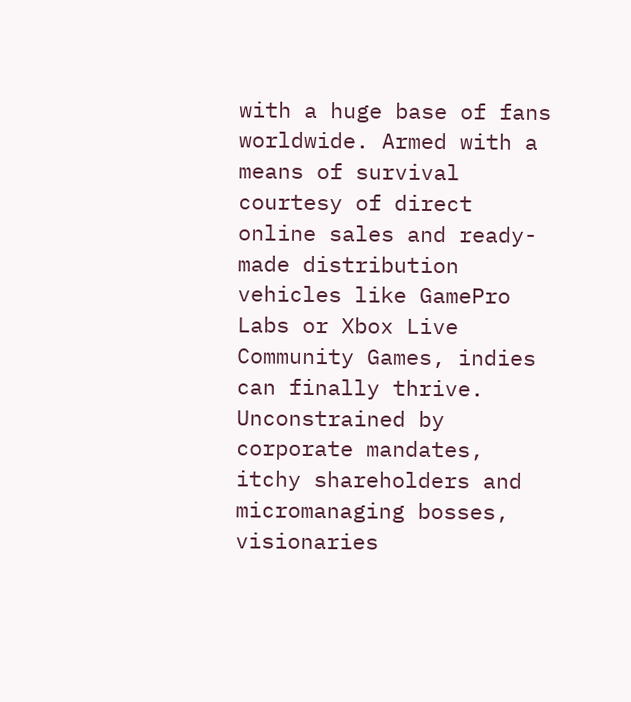with a huge base of fans worldwide. Armed with a means of survival courtesy of direct online sales and ready-made distribution vehicles like GamePro Labs or Xbox Live Community Games, indies can finally thrive. Unconstrained by corporate mandates, itchy shareholders and micromanaging bosses, visionaries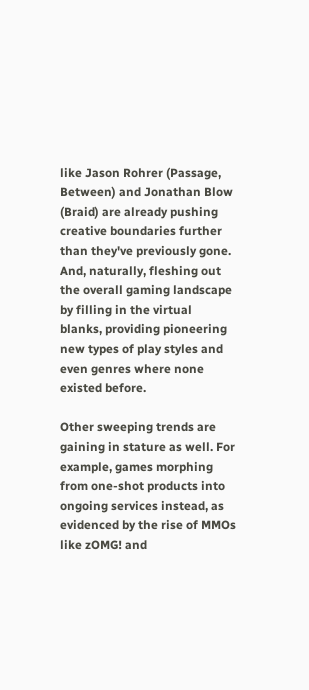like Jason Rohrer (Passage, Between) and Jonathan Blow (Braid) are already pushing creative boundaries further than they've previously gone. And, naturally, fleshing out the overall gaming landscape by filling in the virtual blanks, providing pioneering new types of play styles and even genres where none existed before.

Other sweeping trends are gaining in stature as well. For example, games morphing from one-shot products into ongoing services instead, as evidenced by the rise of MMOs like zOMG! and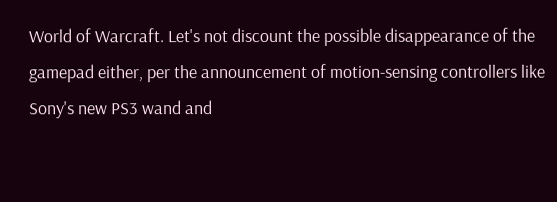World of Warcraft. Let's not discount the possible disappearance of the gamepad either, per the announcement of motion-sensing controllers like Sony's new PS3 wand and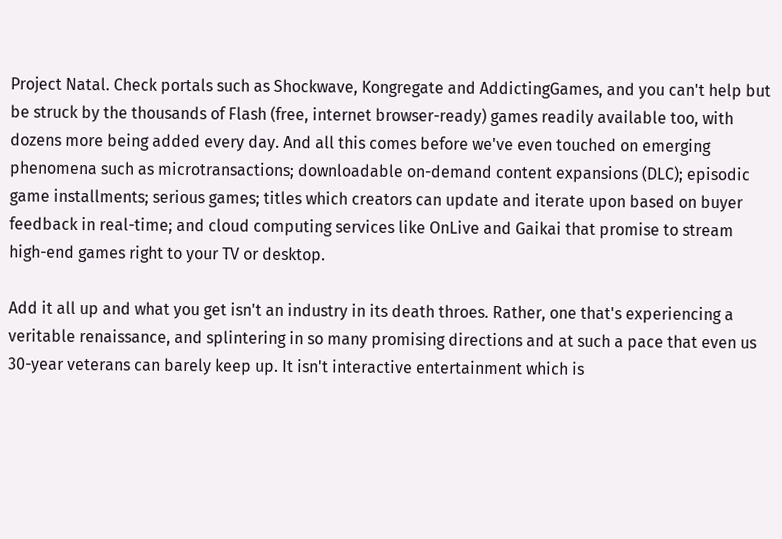Project Natal. Check portals such as Shockwave, Kongregate and AddictingGames, and you can't help but be struck by the thousands of Flash (free, internet browser-ready) games readily available too, with dozens more being added every day. And all this comes before we've even touched on emerging phenomena such as microtransactions; downloadable on-demand content expansions (DLC); episodic game installments; serious games; titles which creators can update and iterate upon based on buyer feedback in real-time; and cloud computing services like OnLive and Gaikai that promise to stream high-end games right to your TV or desktop.

Add it all up and what you get isn't an industry in its death throes. Rather, one that's experiencing a veritable renaissance, and splintering in so many promising directions and at such a pace that even us 30-year veterans can barely keep up. It isn't interactive entertainment which is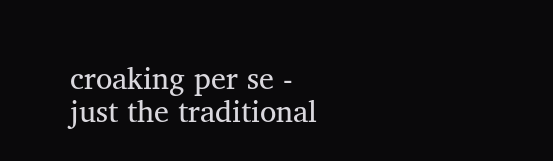croaking per se - just the traditional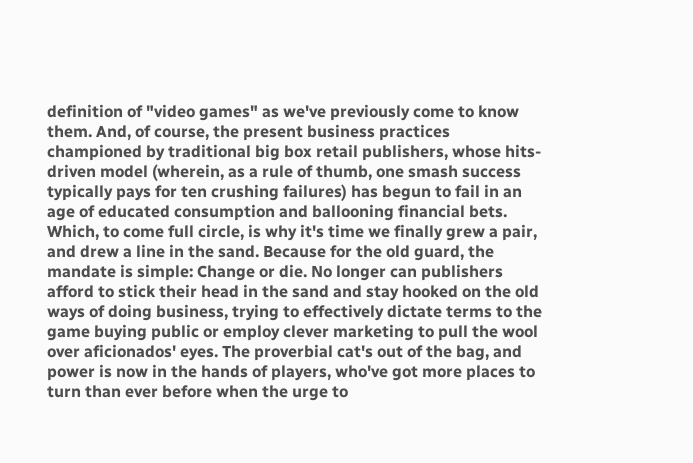definition of "video games" as we've previously come to know them. And, of course, the present business practices championed by traditional big box retail publishers, whose hits-driven model (wherein, as a rule of thumb, one smash success typically pays for ten crushing failures) has begun to fail in an age of educated consumption and ballooning financial bets. Which, to come full circle, is why it's time we finally grew a pair, and drew a line in the sand. Because for the old guard, the mandate is simple: Change or die. No longer can publishers afford to stick their head in the sand and stay hooked on the old ways of doing business, trying to effectively dictate terms to the game buying public or employ clever marketing to pull the wool over aficionados' eyes. The proverbial cat's out of the bag, and power is now in the hands of players, who've got more places to turn than ever before when the urge to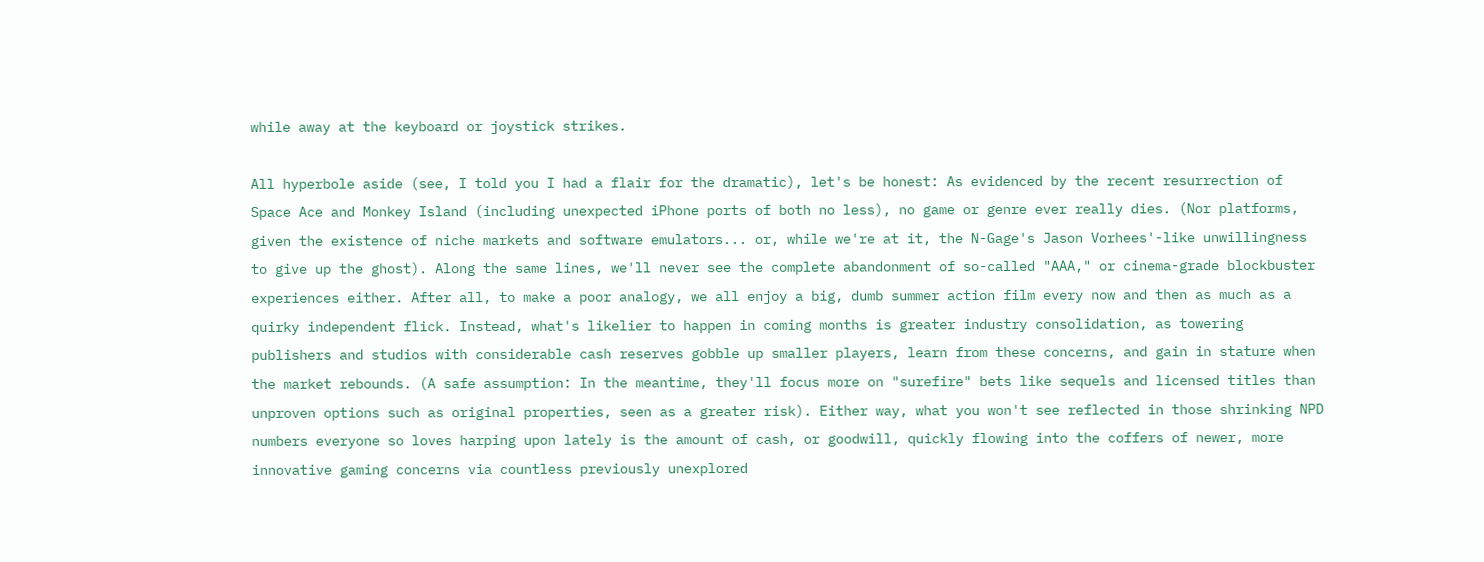while away at the keyboard or joystick strikes.

All hyperbole aside (see, I told you I had a flair for the dramatic), let's be honest: As evidenced by the recent resurrection of Space Ace and Monkey Island (including unexpected iPhone ports of both no less), no game or genre ever really dies. (Nor platforms, given the existence of niche markets and software emulators... or, while we're at it, the N-Gage's Jason Vorhees'-like unwillingness to give up the ghost). Along the same lines, we'll never see the complete abandonment of so-called "AAA," or cinema-grade blockbuster experiences either. After all, to make a poor analogy, we all enjoy a big, dumb summer action film every now and then as much as a quirky independent flick. Instead, what's likelier to happen in coming months is greater industry consolidation, as towering publishers and studios with considerable cash reserves gobble up smaller players, learn from these concerns, and gain in stature when the market rebounds. (A safe assumption: In the meantime, they'll focus more on "surefire" bets like sequels and licensed titles than unproven options such as original properties, seen as a greater risk). Either way, what you won't see reflected in those shrinking NPD numbers everyone so loves harping upon lately is the amount of cash, or goodwill, quickly flowing into the coffers of newer, more innovative gaming concerns via countless previously unexplored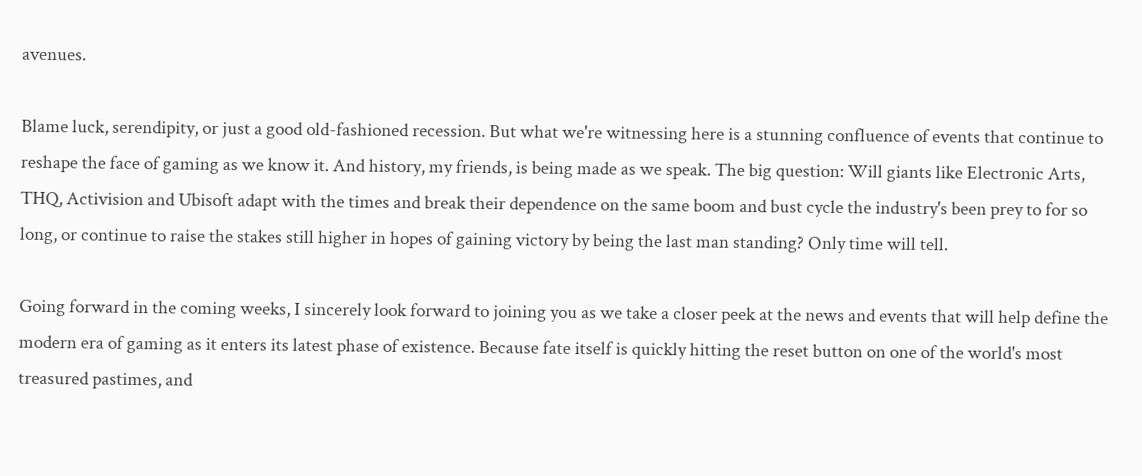avenues.

Blame luck, serendipity, or just a good old-fashioned recession. But what we're witnessing here is a stunning confluence of events that continue to reshape the face of gaming as we know it. And history, my friends, is being made as we speak. The big question: Will giants like Electronic Arts, THQ, Activision and Ubisoft adapt with the times and break their dependence on the same boom and bust cycle the industry's been prey to for so long, or continue to raise the stakes still higher in hopes of gaining victory by being the last man standing? Only time will tell.

Going forward in the coming weeks, I sincerely look forward to joining you as we take a closer peek at the news and events that will help define the modern era of gaming as it enters its latest phase of existence. Because fate itself is quickly hitting the reset button on one of the world's most treasured pastimes, and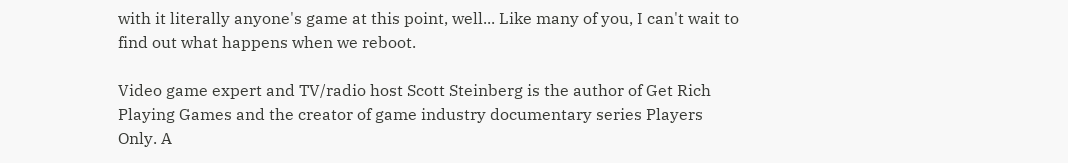with it literally anyone's game at this point, well... Like many of you, I can't wait to find out what happens when we reboot.

Video game expert and TV/radio host Scott Steinberg is the author of Get Rich Playing Games and the creator of game industry documentary series Players Only. A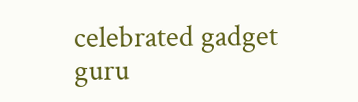celebrated gadget guru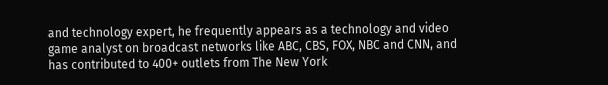and technology expert, he frequently appears as a technology and video game analyst on broadcast networks like ABC, CBS, FOX, NBC and CNN, and has contributed to 400+ outlets from The New York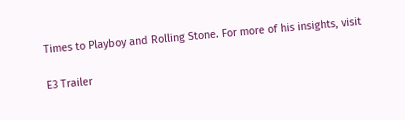Times to Playboy and Rolling Stone. For more of his insights, visit

E3 Trailer